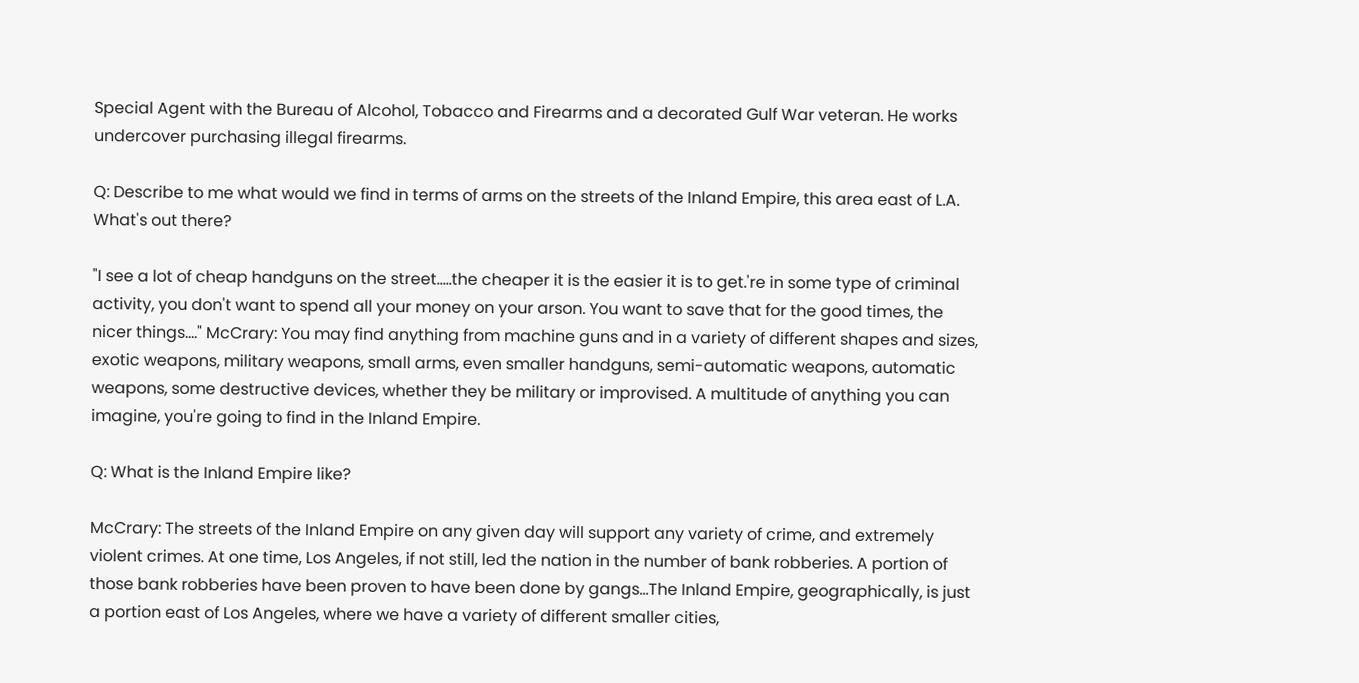Special Agent with the Bureau of Alcohol, Tobacco and Firearms and a decorated Gulf War veteran. He works undercover purchasing illegal firearms.

Q: Describe to me what would we find in terms of arms on the streets of the Inland Empire, this area east of L.A. What's out there?

"I see a lot of cheap handguns on the street.....the cheaper it is the easier it is to get.'re in some type of criminal activity, you don't want to spend all your money on your arson. You want to save that for the good times, the nicer things...." McCrary: You may find anything from machine guns and in a variety of different shapes and sizes, exotic weapons, military weapons, small arms, even smaller handguns, semi-automatic weapons, automatic weapons, some destructive devices, whether they be military or improvised. A multitude of anything you can imagine, you're going to find in the Inland Empire.

Q: What is the Inland Empire like?

McCrary: The streets of the Inland Empire on any given day will support any variety of crime, and extremely violent crimes. At one time, Los Angeles, if not still, led the nation in the number of bank robberies. A portion of those bank robberies have been proven to have been done by gangs...The Inland Empire, geographically, is just a portion east of Los Angeles, where we have a variety of different smaller cities,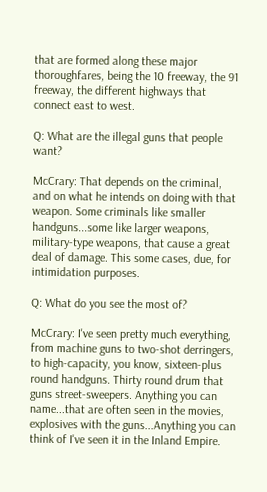that are formed along these major thoroughfares, being the 10 freeway, the 91 freeway, the different highways that connect east to west.

Q: What are the illegal guns that people want?

McCrary: That depends on the criminal, and on what he intends on doing with that weapon. Some criminals like smaller handguns...some like larger weapons, military-type weapons, that cause a great deal of damage. This some cases, due, for intimidation purposes.

Q: What do you see the most of?

McCrary: I've seen pretty much everything, from machine guns to two-shot derringers, to high-capacity, you know, sixteen-plus round handguns. Thirty round drum that guns street-sweepers. Anything you can name...that are often seen in the movies, explosives with the guns...Anything you can think of I've seen it in the Inland Empire.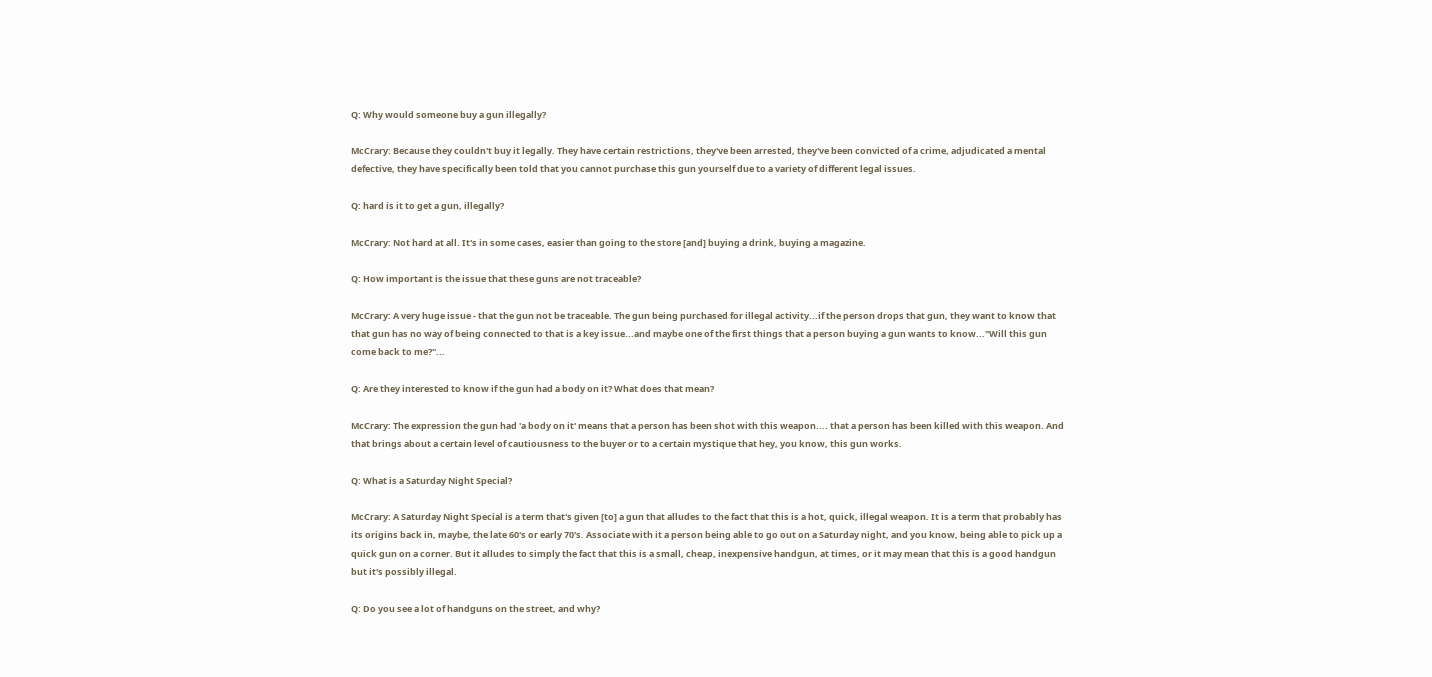Q: Why would someone buy a gun illegally?

McCrary: Because they couldn't buy it legally. They have certain restrictions, they've been arrested, they've been convicted of a crime, adjudicated a mental defective, they have specifically been told that you cannot purchase this gun yourself due to a variety of different legal issues.

Q: hard is it to get a gun, illegally?

McCrary: Not hard at all. It's in some cases, easier than going to the store [and] buying a drink, buying a magazine.

Q: How important is the issue that these guns are not traceable?

McCrary: A very huge issue - that the gun not be traceable. The gun being purchased for illegal activity...if the person drops that gun, they want to know that that gun has no way of being connected to that is a key issue...and maybe one of the first things that a person buying a gun wants to know..."Will this gun come back to me?"...

Q: Are they interested to know if the gun had a body on it? What does that mean?

McCrary: The expression the gun had 'a body on it' means that a person has been shot with this weapon.... that a person has been killed with this weapon. And that brings about a certain level of cautiousness to the buyer or to a certain mystique that hey, you know, this gun works.

Q: What is a Saturday Night Special?

McCrary: A Saturday Night Special is a term that's given [to] a gun that alludes to the fact that this is a hot, quick, illegal weapon. It is a term that probably has its origins back in, maybe, the late 60's or early 70's. Associate with it a person being able to go out on a Saturday night, and you know, being able to pick up a quick gun on a corner. But it alludes to simply the fact that this is a small, cheap, inexpensive handgun, at times, or it may mean that this is a good handgun but it's possibly illegal.

Q: Do you see a lot of handguns on the street, and why?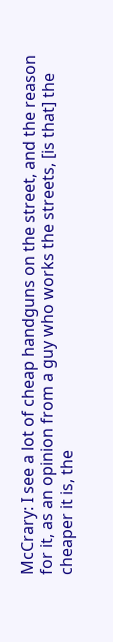McCrary: I see a lot of cheap handguns on the street, and the reason for it, as an opinion from a guy who works the streets, [is that] the cheaper it is, the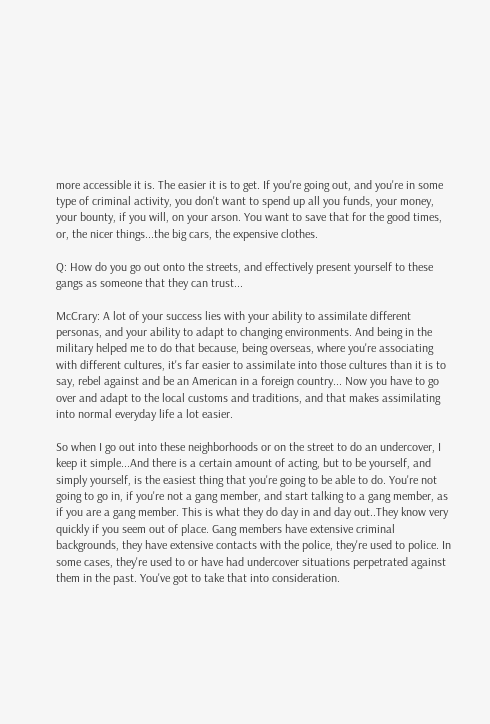more accessible it is. The easier it is to get. If you're going out, and you're in some type of criminal activity, you don't want to spend up all you funds, your money, your bounty, if you will, on your arson. You want to save that for the good times, or, the nicer things...the big cars, the expensive clothes.

Q: How do you go out onto the streets, and effectively present yourself to these gangs as someone that they can trust...

McCrary: A lot of your success lies with your ability to assimilate different personas, and your ability to adapt to changing environments. And being in the military helped me to do that because, being overseas, where you're associating with different cultures, it's far easier to assimilate into those cultures than it is to say, rebel against and be an American in a foreign country... Now you have to go over and adapt to the local customs and traditions, and that makes assimilating into normal everyday life a lot easier.

So when I go out into these neighborhoods or on the street to do an undercover, I keep it simple...And there is a certain amount of acting, but to be yourself, and simply yourself, is the easiest thing that you're going to be able to do. You're not going to go in, if you're not a gang member, and start talking to a gang member, as if you are a gang member. This is what they do day in and day out..They know very quickly if you seem out of place. Gang members have extensive criminal backgrounds, they have extensive contacts with the police, they're used to police. In some cases, they're used to or have had undercover situations perpetrated against them in the past. You've got to take that into consideration.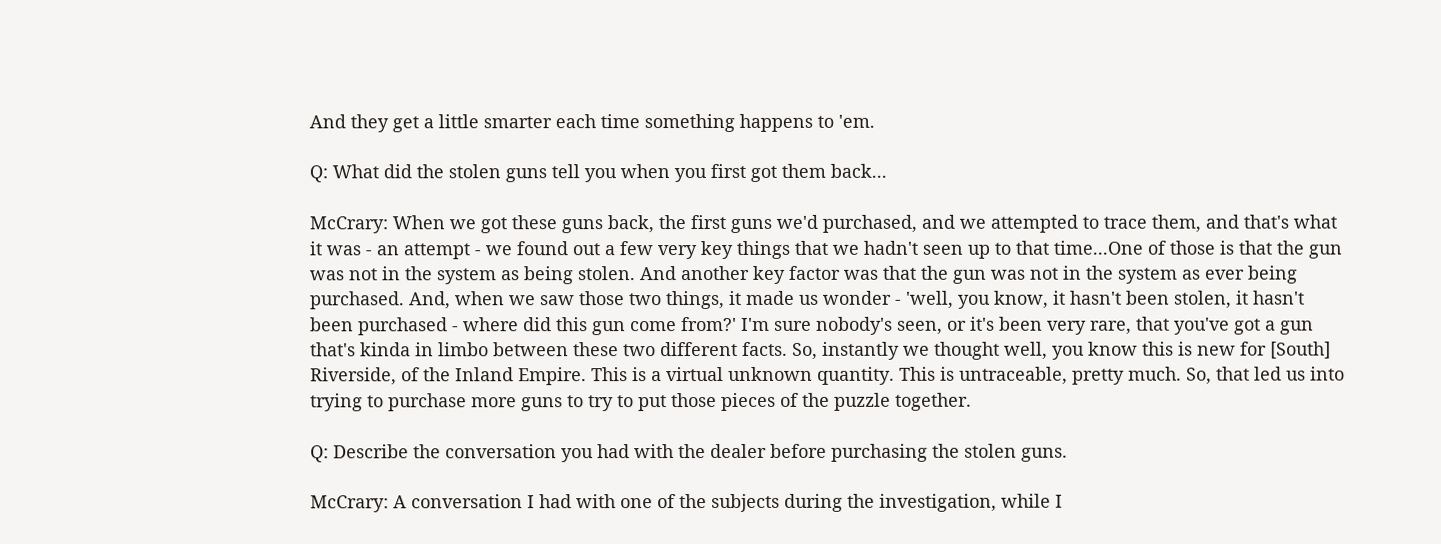And they get a little smarter each time something happens to 'em.

Q: What did the stolen guns tell you when you first got them back...

McCrary: When we got these guns back, the first guns we'd purchased, and we attempted to trace them, and that's what it was - an attempt - we found out a few very key things that we hadn't seen up to that time...One of those is that the gun was not in the system as being stolen. And another key factor was that the gun was not in the system as ever being purchased. And, when we saw those two things, it made us wonder - 'well, you know, it hasn't been stolen, it hasn't been purchased - where did this gun come from?' I'm sure nobody's seen, or it's been very rare, that you've got a gun that's kinda in limbo between these two different facts. So, instantly we thought well, you know this is new for [South] Riverside, of the Inland Empire. This is a virtual unknown quantity. This is untraceable, pretty much. So, that led us into trying to purchase more guns to try to put those pieces of the puzzle together.

Q: Describe the conversation you had with the dealer before purchasing the stolen guns.

McCrary: A conversation I had with one of the subjects during the investigation, while I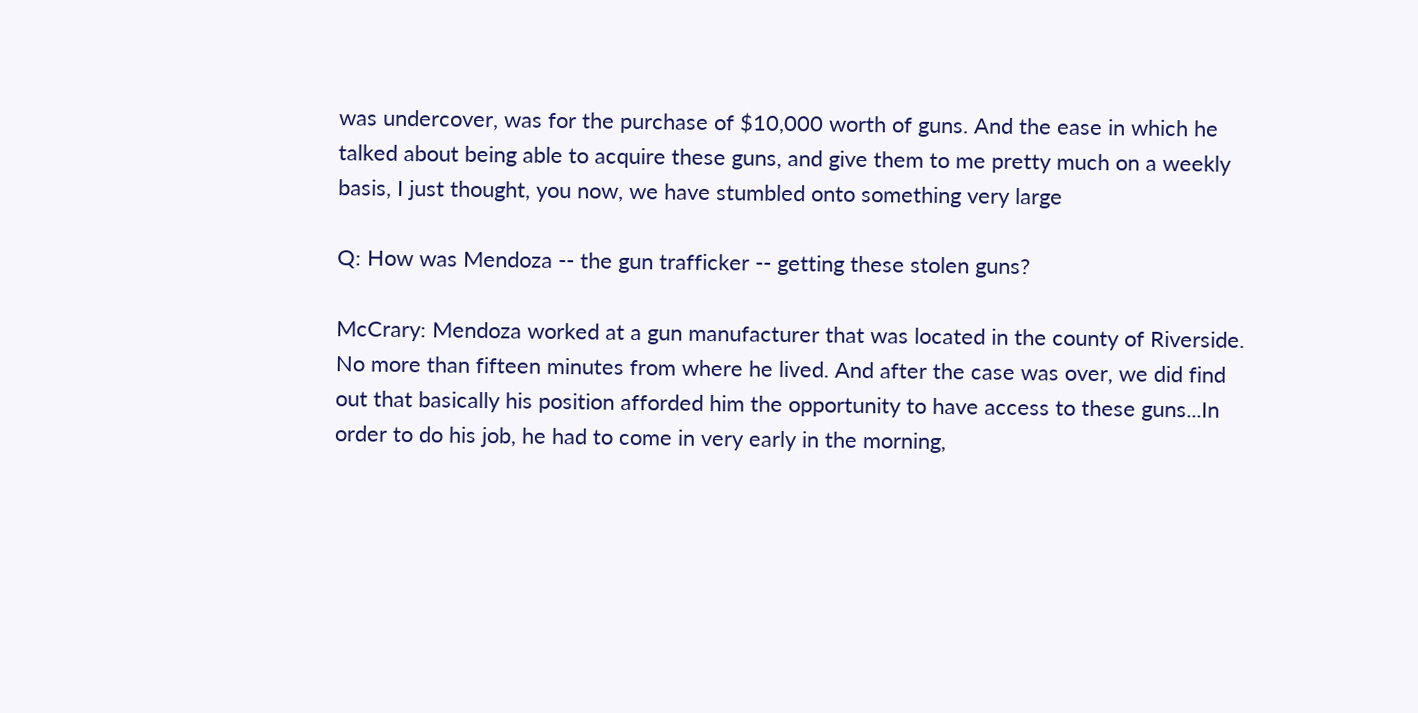was undercover, was for the purchase of $10,000 worth of guns. And the ease in which he talked about being able to acquire these guns, and give them to me pretty much on a weekly basis, I just thought, you now, we have stumbled onto something very large

Q: How was Mendoza -- the gun trafficker -- getting these stolen guns?

McCrary: Mendoza worked at a gun manufacturer that was located in the county of Riverside. No more than fifteen minutes from where he lived. And after the case was over, we did find out that basically his position afforded him the opportunity to have access to these guns...In order to do his job, he had to come in very early in the morning,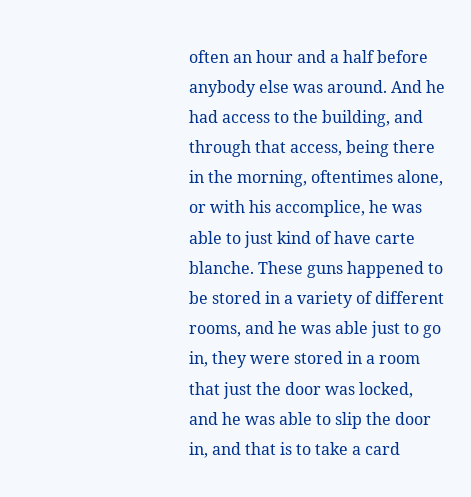often an hour and a half before anybody else was around. And he had access to the building, and through that access, being there in the morning, oftentimes alone, or with his accomplice, he was able to just kind of have carte blanche. These guns happened to be stored in a variety of different rooms, and he was able just to go in, they were stored in a room that just the door was locked, and he was able to slip the door in, and that is to take a card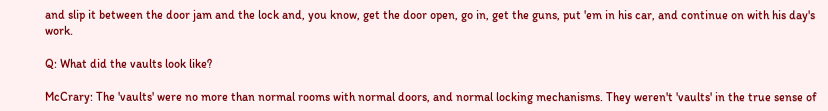and slip it between the door jam and the lock and, you know, get the door open, go in, get the guns, put 'em in his car, and continue on with his day's work.

Q: What did the vaults look like?

McCrary: The 'vaults' were no more than normal rooms with normal doors, and normal locking mechanisms. They weren't 'vaults' in the true sense of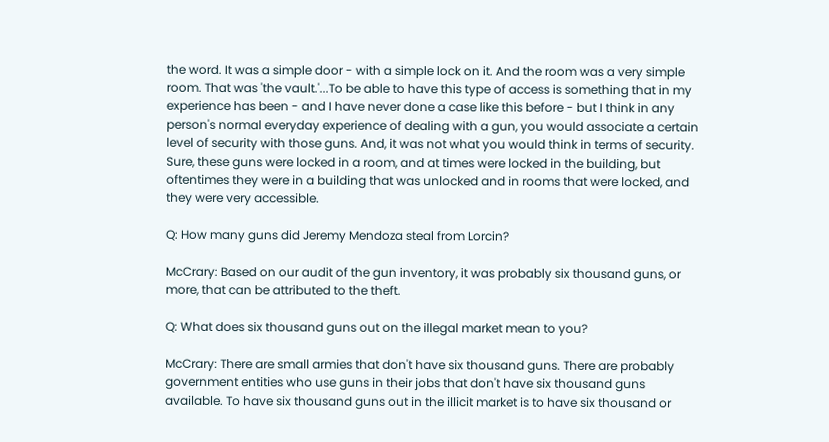the word. It was a simple door - with a simple lock on it. And the room was a very simple room. That was 'the vault.'...To be able to have this type of access is something that in my experience has been - and I have never done a case like this before - but I think in any person's normal everyday experience of dealing with a gun, you would associate a certain level of security with those guns. And, it was not what you would think in terms of security. Sure, these guns were locked in a room, and at times were locked in the building, but oftentimes they were in a building that was unlocked and in rooms that were locked, and they were very accessible.

Q: How many guns did Jeremy Mendoza steal from Lorcin?

McCrary: Based on our audit of the gun inventory, it was probably six thousand guns, or more, that can be attributed to the theft.

Q: What does six thousand guns out on the illegal market mean to you?

McCrary: There are small armies that don't have six thousand guns. There are probably government entities who use guns in their jobs that don't have six thousand guns available. To have six thousand guns out in the illicit market is to have six thousand or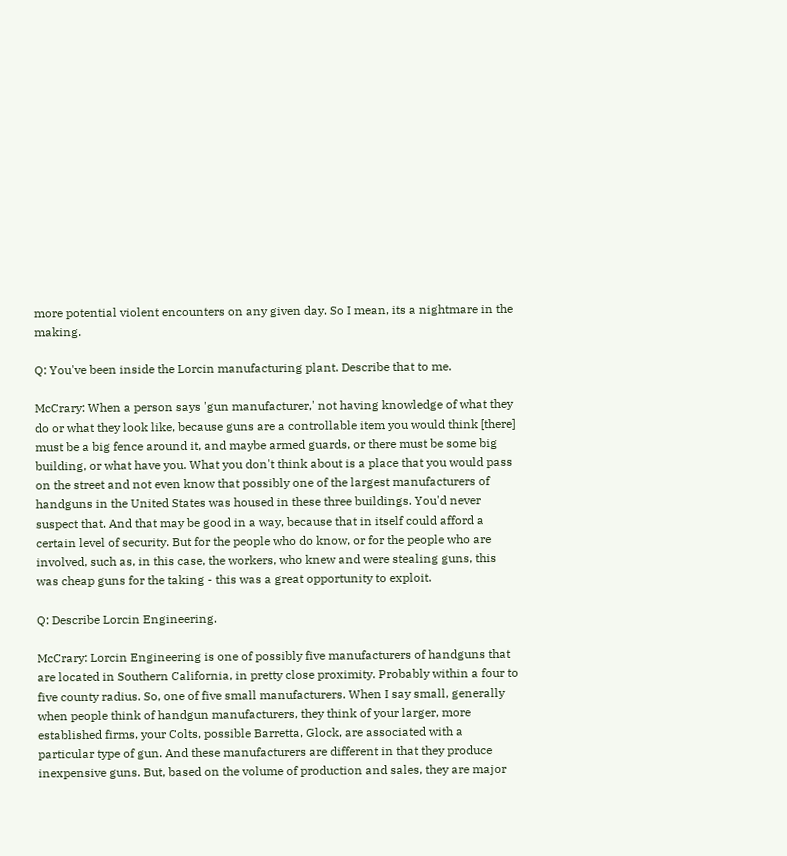more potential violent encounters on any given day. So I mean, its a nightmare in the making.

Q: You've been inside the Lorcin manufacturing plant. Describe that to me.

McCrary: When a person says 'gun manufacturer,' not having knowledge of what they do or what they look like, because guns are a controllable item you would think [there] must be a big fence around it, and maybe armed guards, or there must be some big building, or what have you. What you don't think about is a place that you would pass on the street and not even know that possibly one of the largest manufacturers of handguns in the United States was housed in these three buildings. You'd never suspect that. And that may be good in a way, because that in itself could afford a certain level of security. But for the people who do know, or for the people who are involved, such as, in this case, the workers, who knew and were stealing guns, this was cheap guns for the taking - this was a great opportunity to exploit.

Q: Describe Lorcin Engineering.

McCrary: Lorcin Engineering is one of possibly five manufacturers of handguns that are located in Southern California, in pretty close proximity. Probably within a four to five county radius. So, one of five small manufacturers. When I say small, generally when people think of handgun manufacturers, they think of your larger, more established firms, your Colts, possible Barretta, Glock, are associated with a particular type of gun. And these manufacturers are different in that they produce inexpensive guns. But, based on the volume of production and sales, they are major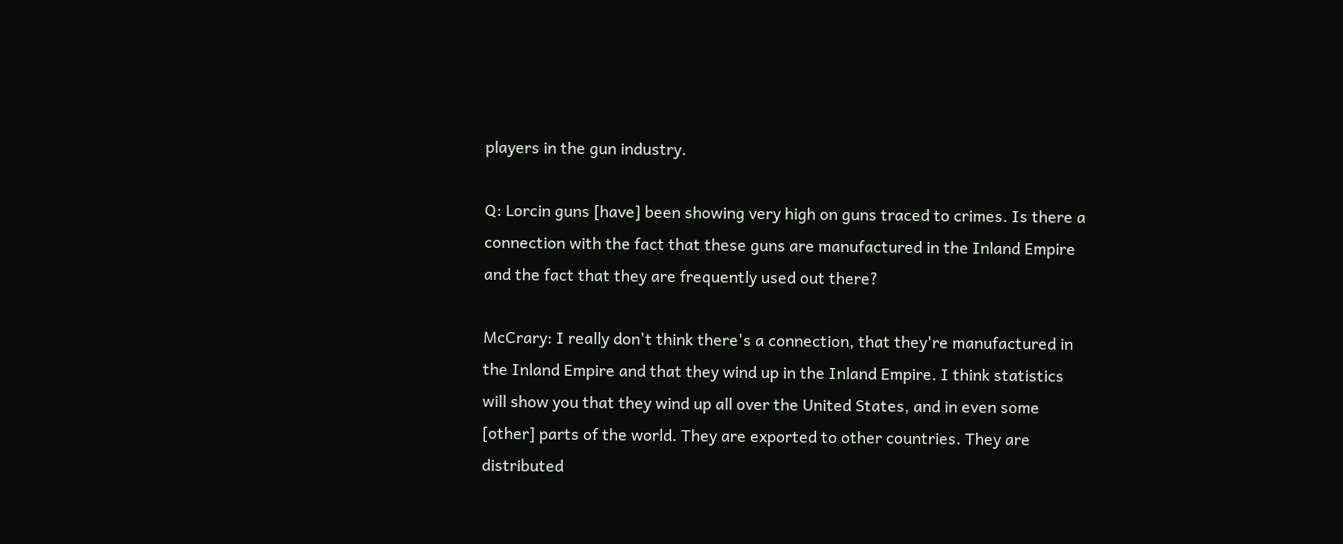players in the gun industry.

Q: Lorcin guns [have] been showing very high on guns traced to crimes. Is there a connection with the fact that these guns are manufactured in the Inland Empire and the fact that they are frequently used out there?

McCrary: I really don't think there's a connection, that they're manufactured in the Inland Empire and that they wind up in the Inland Empire. I think statistics will show you that they wind up all over the United States, and in even some [other] parts of the world. They are exported to other countries. They are distributed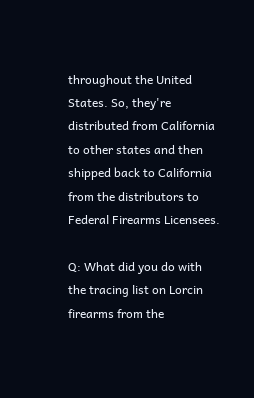throughout the United States. So, they're distributed from California to other states and then shipped back to California from the distributors to Federal Firearms Licensees.

Q: What did you do with the tracing list on Lorcin firearms from the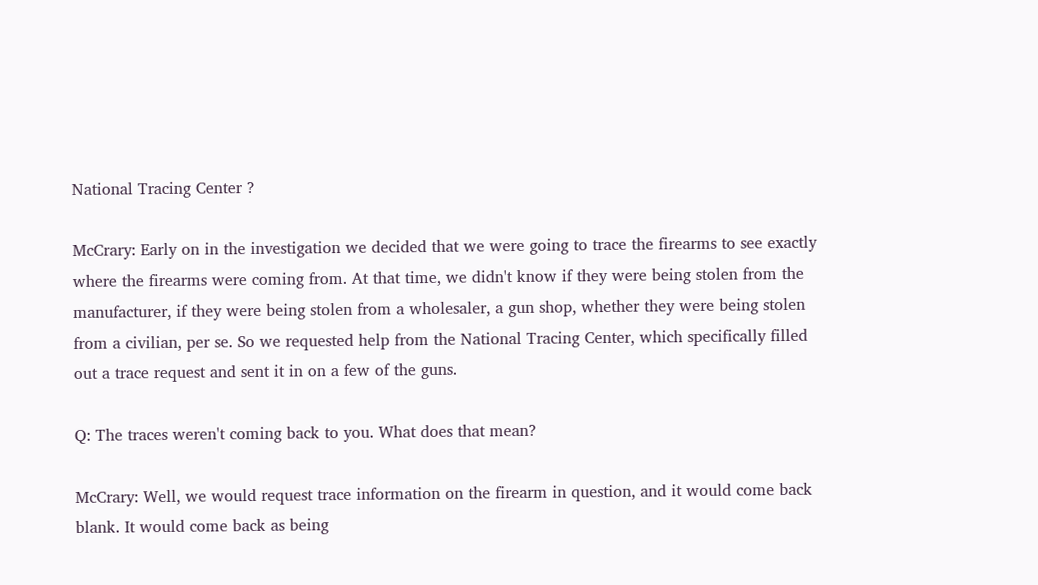National Tracing Center ?

McCrary: Early on in the investigation we decided that we were going to trace the firearms to see exactly where the firearms were coming from. At that time, we didn't know if they were being stolen from the manufacturer, if they were being stolen from a wholesaler, a gun shop, whether they were being stolen from a civilian, per se. So we requested help from the National Tracing Center, which specifically filled out a trace request and sent it in on a few of the guns.

Q: The traces weren't coming back to you. What does that mean?

McCrary: Well, we would request trace information on the firearm in question, and it would come back blank. It would come back as being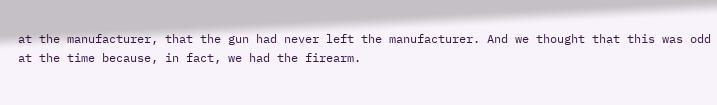at the manufacturer, that the gun had never left the manufacturer. And we thought that this was odd at the time because, in fact, we had the firearm.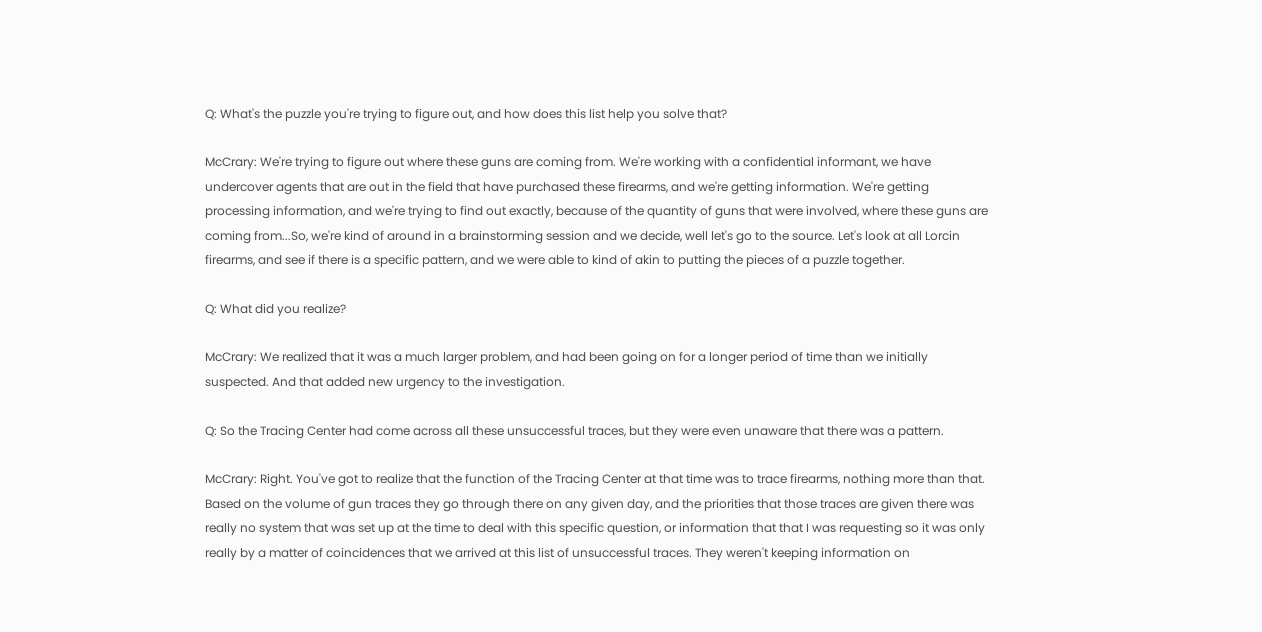Q: What's the puzzle you're trying to figure out, and how does this list help you solve that?

McCrary: We're trying to figure out where these guns are coming from. We're working with a confidential informant, we have undercover agents that are out in the field that have purchased these firearms, and we're getting information. We're getting processing information, and we're trying to find out exactly, because of the quantity of guns that were involved, where these guns are coming from...So, we're kind of around in a brainstorming session and we decide, well let's go to the source. Let's look at all Lorcin firearms, and see if there is a specific pattern, and we were able to kind of akin to putting the pieces of a puzzle together.

Q: What did you realize?

McCrary: We realized that it was a much larger problem, and had been going on for a longer period of time than we initially suspected. And that added new urgency to the investigation.

Q: So the Tracing Center had come across all these unsuccessful traces, but they were even unaware that there was a pattern.

McCrary: Right. You've got to realize that the function of the Tracing Center at that time was to trace firearms, nothing more than that. Based on the volume of gun traces they go through there on any given day, and the priorities that those traces are given there was really no system that was set up at the time to deal with this specific question, or information that that I was requesting so it was only really by a matter of coincidences that we arrived at this list of unsuccessful traces. They weren't keeping information on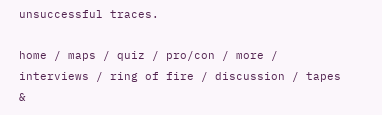unsuccessful traces.

home / maps / quiz / pro/con / more / interviews / ring of fire / discussion / tapes &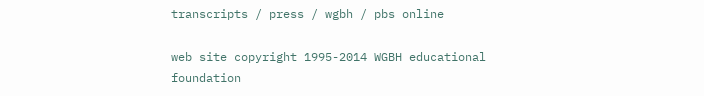transcripts / press / wgbh / pbs online

web site copyright 1995-2014 WGBH educational foundation